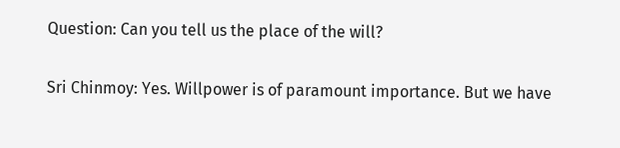Question: Can you tell us the place of the will?

Sri Chinmoy: Yes. Willpower is of paramount importance. But we have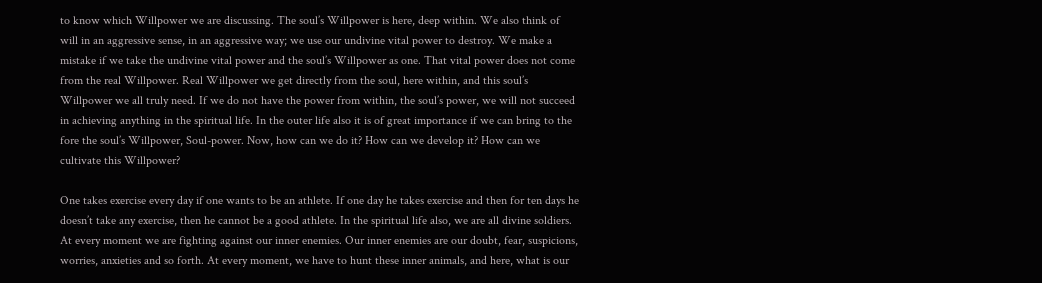to know which Willpower we are discussing. The soul’s Willpower is here, deep within. We also think of will in an aggressive sense, in an aggressive way; we use our undivine vital power to destroy. We make a mistake if we take the undivine vital power and the soul’s Willpower as one. That vital power does not come from the real Willpower. Real Willpower we get directly from the soul, here within, and this soul’s Willpower we all truly need. If we do not have the power from within, the soul’s power, we will not succeed in achieving anything in the spiritual life. In the outer life also it is of great importance if we can bring to the fore the soul’s Willpower, Soul-power. Now, how can we do it? How can we develop it? How can we cultivate this Willpower?

One takes exercise every day if one wants to be an athlete. If one day he takes exercise and then for ten days he doesn’t take any exercise, then he cannot be a good athlete. In the spiritual life also, we are all divine soldiers. At every moment we are fighting against our inner enemies. Our inner enemies are our doubt, fear, suspicions, worries, anxieties and so forth. At every moment, we have to hunt these inner animals, and here, what is our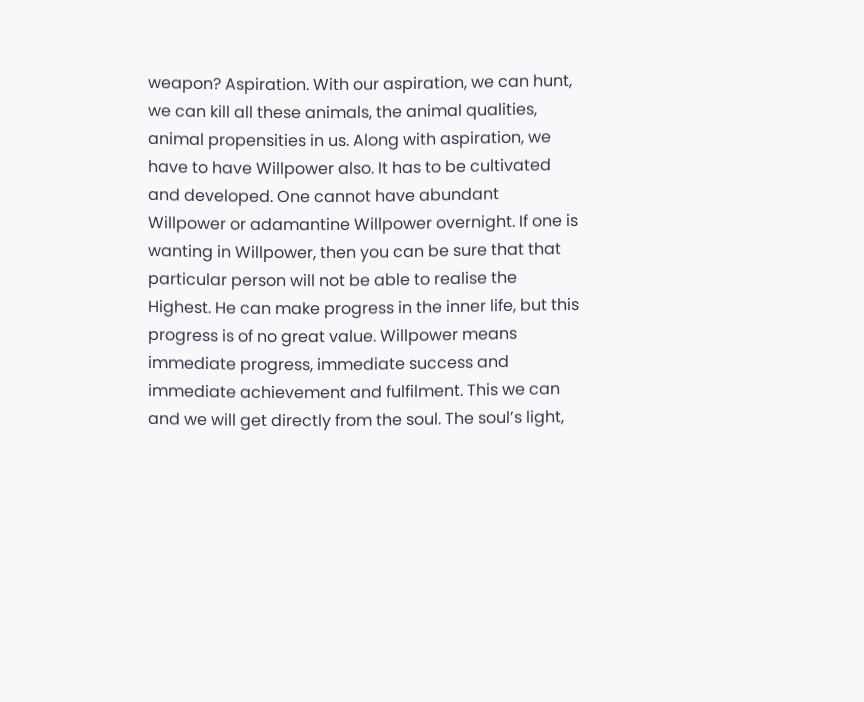weapon? Aspiration. With our aspiration, we can hunt, we can kill all these animals, the animal qualities, animal propensities in us. Along with aspiration, we have to have Willpower also. It has to be cultivated and developed. One cannot have abundant Willpower or adamantine Willpower overnight. If one is wanting in Willpower, then you can be sure that that particular person will not be able to realise the Highest. He can make progress in the inner life, but this progress is of no great value. Willpower means immediate progress, immediate success and immediate achievement and fulfilment. This we can and we will get directly from the soul. The soul’s light,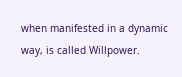when manifested in a dynamic way, is called Willpower.